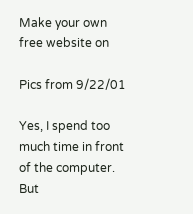Make your own free website on

Pics from 9/22/01

Yes, I spend too much time in front of the computer. But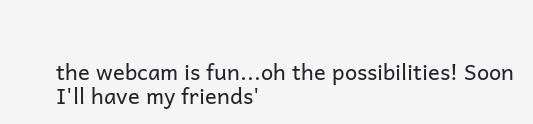the webcam is fun...oh the possibilities! Soon I'll have my friends'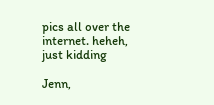pics all over the internet. heheh, just kidding

Jenn,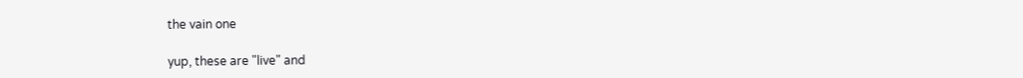the vain one

yup, these are "live" and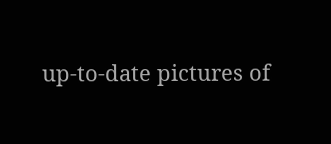up-to-date pictures of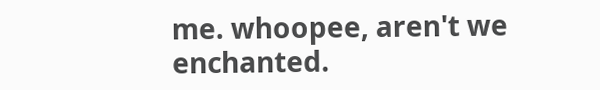me. whoopee, aren't we enchanted.